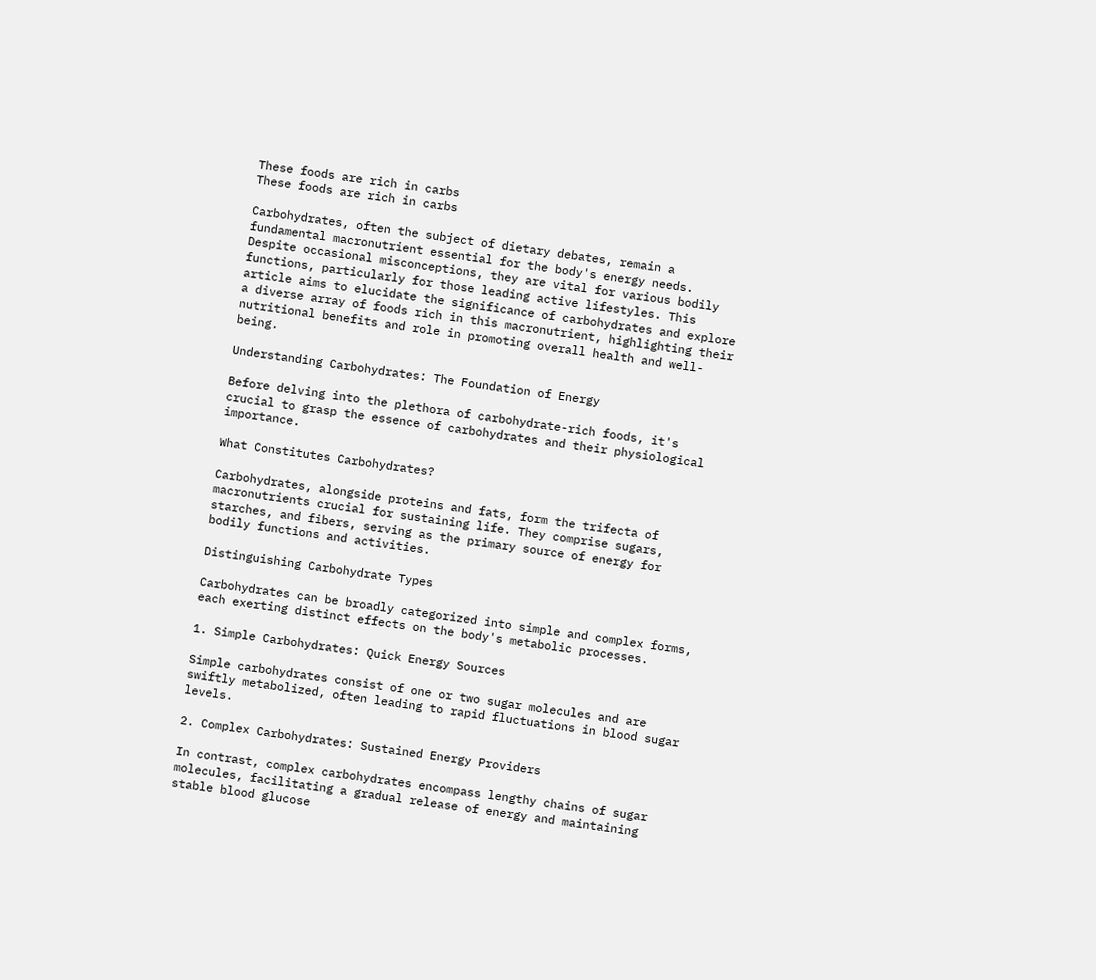These foods are rich in carbs
These foods are rich in carbs

Carbohydrates, often the subject of dietary debates, remain a fundamental macronutrient essential for the body's energy needs. Despite occasional misconceptions, they are vital for various bodily functions, particularly for those leading active lifestyles. This article aims to elucidate the significance of carbohydrates and explore a diverse array of foods rich in this macronutrient, highlighting their nutritional benefits and role in promoting overall health and well-being.

Understanding Carbohydrates: The Foundation of Energy

Before delving into the plethora of carbohydrate-rich foods, it's crucial to grasp the essence of carbohydrates and their physiological importance.

What Constitutes Carbohydrates?

Carbohydrates, alongside proteins and fats, form the trifecta of macronutrients crucial for sustaining life. They comprise sugars, starches, and fibers, serving as the primary source of energy for bodily functions and activities.

Distinguishing Carbohydrate Types

Carbohydrates can be broadly categorized into simple and complex forms, each exerting distinct effects on the body's metabolic processes.

1. Simple Carbohydrates: Quick Energy Sources

Simple carbohydrates consist of one or two sugar molecules and are swiftly metabolized, often leading to rapid fluctuations in blood sugar levels.

2. Complex Carbohydrates: Sustained Energy Providers

In contrast, complex carbohydrates encompass lengthy chains of sugar molecules, facilitating a gradual release of energy and maintaining stable blood glucose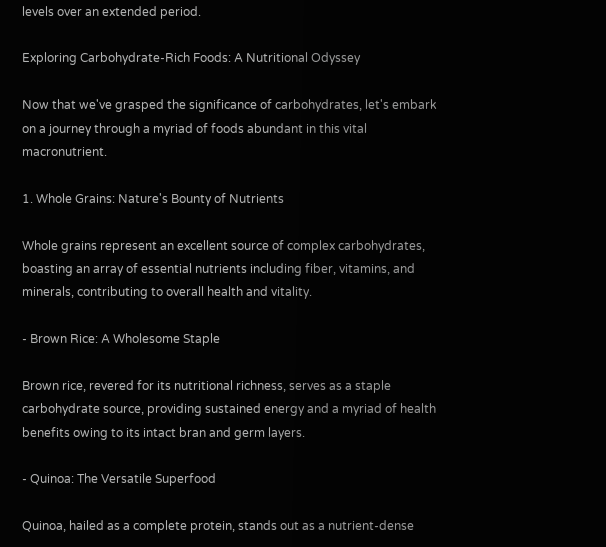levels over an extended period.

Exploring Carbohydrate-Rich Foods: A Nutritional Odyssey

Now that we've grasped the significance of carbohydrates, let's embark on a journey through a myriad of foods abundant in this vital macronutrient.

1. Whole Grains: Nature's Bounty of Nutrients

Whole grains represent an excellent source of complex carbohydrates, boasting an array of essential nutrients including fiber, vitamins, and minerals, contributing to overall health and vitality.

- Brown Rice: A Wholesome Staple

Brown rice, revered for its nutritional richness, serves as a staple carbohydrate source, providing sustained energy and a myriad of health benefits owing to its intact bran and germ layers.

- Quinoa: The Versatile Superfood

Quinoa, hailed as a complete protein, stands out as a nutrient-dense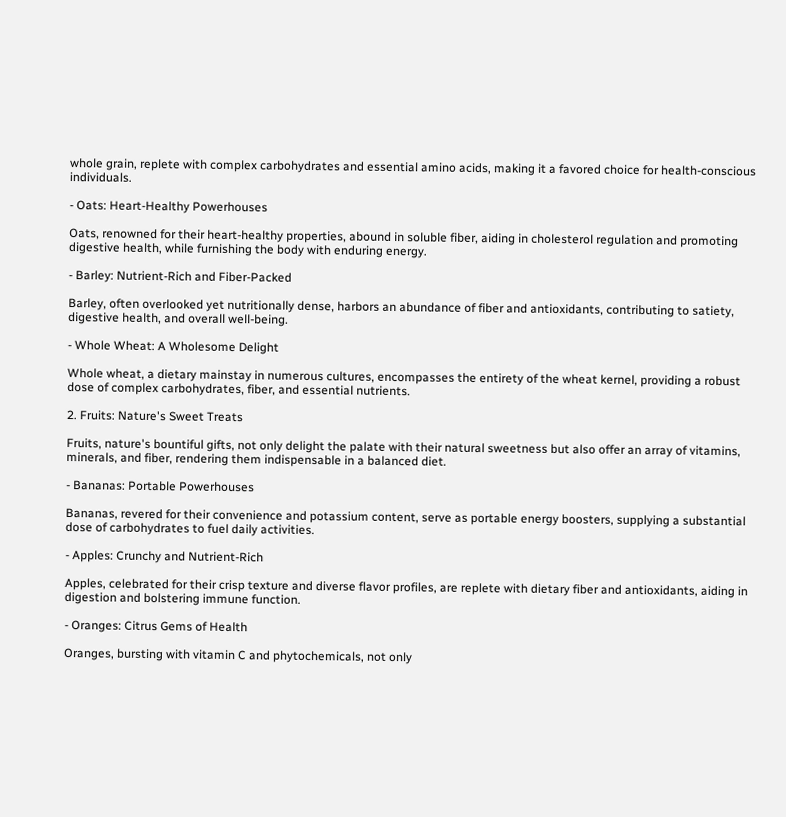whole grain, replete with complex carbohydrates and essential amino acids, making it a favored choice for health-conscious individuals.

- Oats: Heart-Healthy Powerhouses

Oats, renowned for their heart-healthy properties, abound in soluble fiber, aiding in cholesterol regulation and promoting digestive health, while furnishing the body with enduring energy.

- Barley: Nutrient-Rich and Fiber-Packed

Barley, often overlooked yet nutritionally dense, harbors an abundance of fiber and antioxidants, contributing to satiety, digestive health, and overall well-being.

- Whole Wheat: A Wholesome Delight

Whole wheat, a dietary mainstay in numerous cultures, encompasses the entirety of the wheat kernel, providing a robust dose of complex carbohydrates, fiber, and essential nutrients.

2. Fruits: Nature's Sweet Treats

Fruits, nature's bountiful gifts, not only delight the palate with their natural sweetness but also offer an array of vitamins, minerals, and fiber, rendering them indispensable in a balanced diet.

- Bananas: Portable Powerhouses

Bananas, revered for their convenience and potassium content, serve as portable energy boosters, supplying a substantial dose of carbohydrates to fuel daily activities.

- Apples: Crunchy and Nutrient-Rich

Apples, celebrated for their crisp texture and diverse flavor profiles, are replete with dietary fiber and antioxidants, aiding in digestion and bolstering immune function.

- Oranges: Citrus Gems of Health

Oranges, bursting with vitamin C and phytochemicals, not only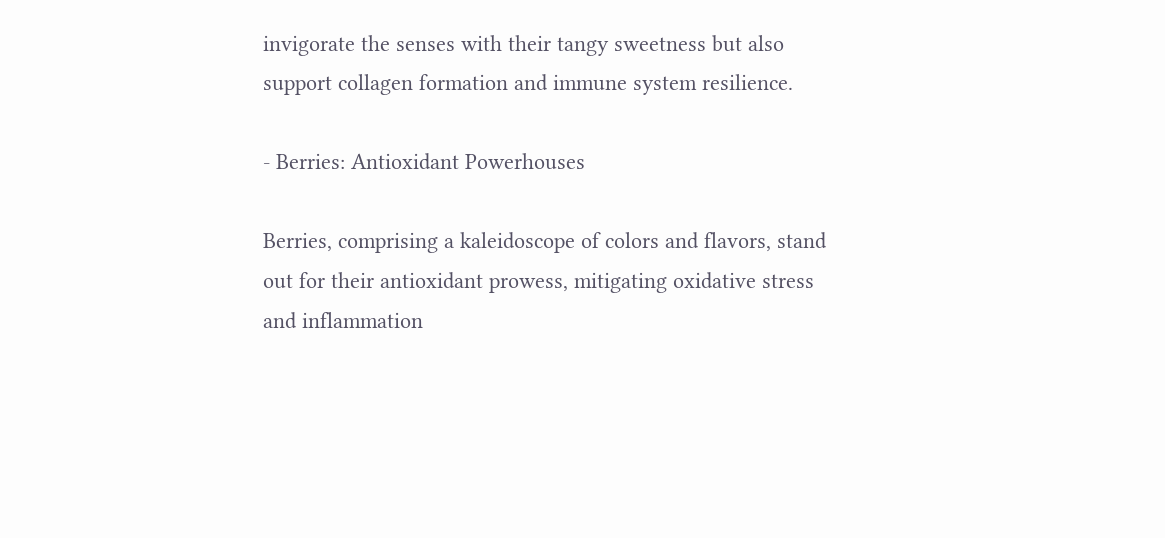invigorate the senses with their tangy sweetness but also support collagen formation and immune system resilience.

- Berries: Antioxidant Powerhouses

Berries, comprising a kaleidoscope of colors and flavors, stand out for their antioxidant prowess, mitigating oxidative stress and inflammation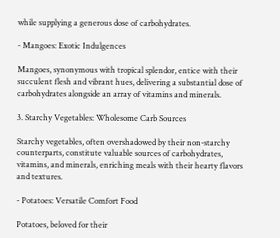while supplying a generous dose of carbohydrates.

- Mangoes: Exotic Indulgences

Mangoes, synonymous with tropical splendor, entice with their succulent flesh and vibrant hues, delivering a substantial dose of carbohydrates alongside an array of vitamins and minerals.

3. Starchy Vegetables: Wholesome Carb Sources

Starchy vegetables, often overshadowed by their non-starchy counterparts, constitute valuable sources of carbohydrates, vitamins, and minerals, enriching meals with their hearty flavors and textures.

- Potatoes: Versatile Comfort Food

Potatoes, beloved for their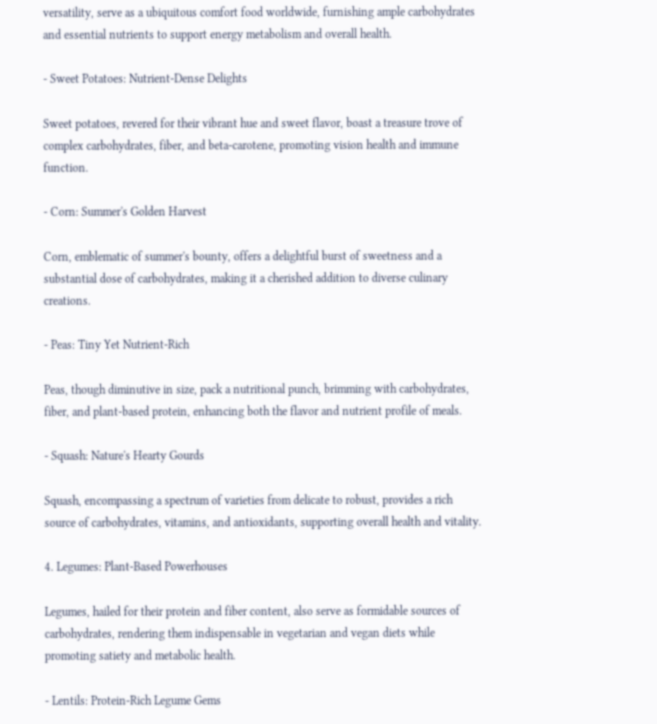versatility, serve as a ubiquitous comfort food worldwide, furnishing ample carbohydrates and essential nutrients to support energy metabolism and overall health.

- Sweet Potatoes: Nutrient-Dense Delights

Sweet potatoes, revered for their vibrant hue and sweet flavor, boast a treasure trove of complex carbohydrates, fiber, and beta-carotene, promoting vision health and immune function.

- Corn: Summer's Golden Harvest

Corn, emblematic of summer's bounty, offers a delightful burst of sweetness and a substantial dose of carbohydrates, making it a cherished addition to diverse culinary creations.

- Peas: Tiny Yet Nutrient-Rich

Peas, though diminutive in size, pack a nutritional punch, brimming with carbohydrates, fiber, and plant-based protein, enhancing both the flavor and nutrient profile of meals.

- Squash: Nature's Hearty Gourds

Squash, encompassing a spectrum of varieties from delicate to robust, provides a rich source of carbohydrates, vitamins, and antioxidants, supporting overall health and vitality.

4. Legumes: Plant-Based Powerhouses

Legumes, hailed for their protein and fiber content, also serve as formidable sources of carbohydrates, rendering them indispensable in vegetarian and vegan diets while promoting satiety and metabolic health.

- Lentils: Protein-Rich Legume Gems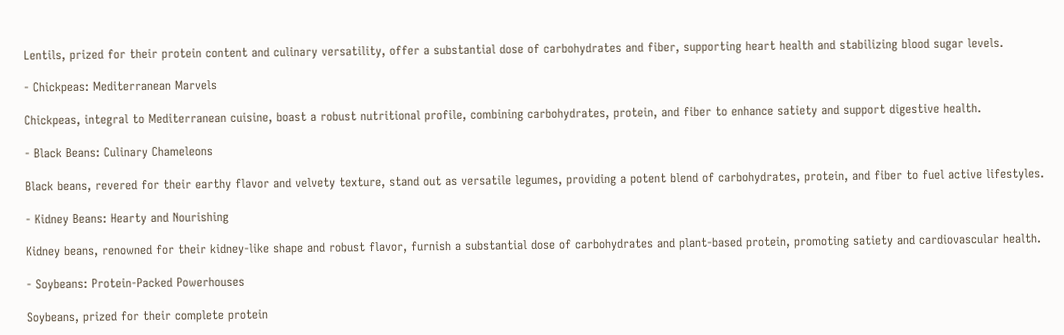Lentils, prized for their protein content and culinary versatility, offer a substantial dose of carbohydrates and fiber, supporting heart health and stabilizing blood sugar levels.

- Chickpeas: Mediterranean Marvels

Chickpeas, integral to Mediterranean cuisine, boast a robust nutritional profile, combining carbohydrates, protein, and fiber to enhance satiety and support digestive health.

- Black Beans: Culinary Chameleons

Black beans, revered for their earthy flavor and velvety texture, stand out as versatile legumes, providing a potent blend of carbohydrates, protein, and fiber to fuel active lifestyles.

- Kidney Beans: Hearty and Nourishing

Kidney beans, renowned for their kidney-like shape and robust flavor, furnish a substantial dose of carbohydrates and plant-based protein, promoting satiety and cardiovascular health.

- Soybeans: Protein-Packed Powerhouses

Soybeans, prized for their complete protein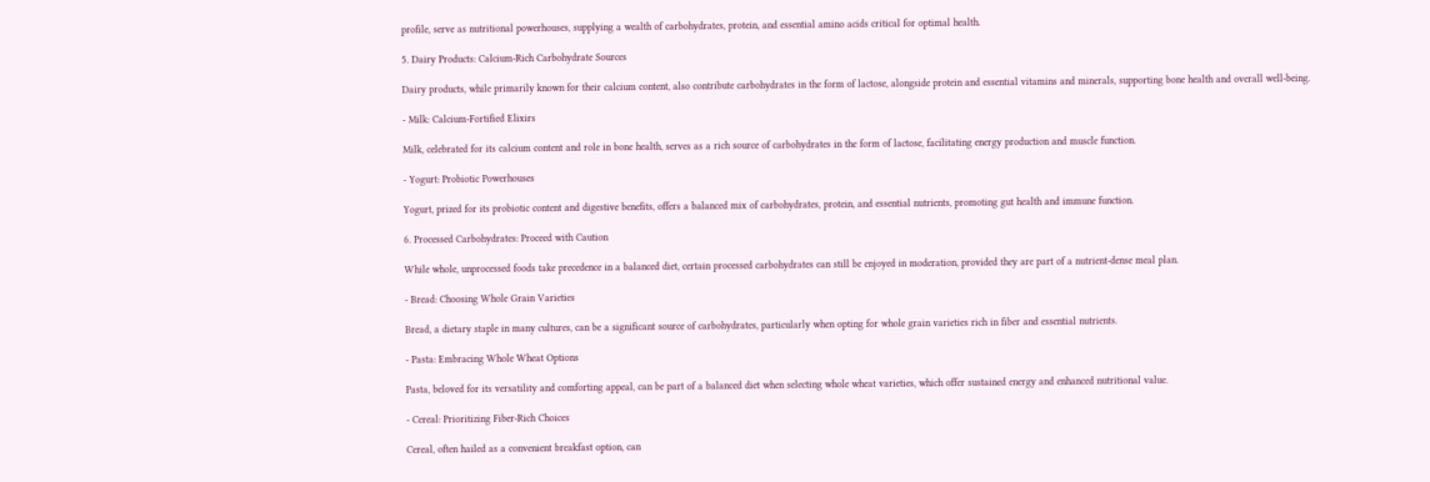profile, serve as nutritional powerhouses, supplying a wealth of carbohydrates, protein, and essential amino acids critical for optimal health.

5. Dairy Products: Calcium-Rich Carbohydrate Sources

Dairy products, while primarily known for their calcium content, also contribute carbohydrates in the form of lactose, alongside protein and essential vitamins and minerals, supporting bone health and overall well-being.

- Milk: Calcium-Fortified Elixirs

Milk, celebrated for its calcium content and role in bone health, serves as a rich source of carbohydrates in the form of lactose, facilitating energy production and muscle function.

- Yogurt: Probiotic Powerhouses

Yogurt, prized for its probiotic content and digestive benefits, offers a balanced mix of carbohydrates, protein, and essential nutrients, promoting gut health and immune function.

6. Processed Carbohydrates: Proceed with Caution

While whole, unprocessed foods take precedence in a balanced diet, certain processed carbohydrates can still be enjoyed in moderation, provided they are part of a nutrient-dense meal plan.

- Bread: Choosing Whole Grain Varieties

Bread, a dietary staple in many cultures, can be a significant source of carbohydrates, particularly when opting for whole grain varieties rich in fiber and essential nutrients.

- Pasta: Embracing Whole Wheat Options

Pasta, beloved for its versatility and comforting appeal, can be part of a balanced diet when selecting whole wheat varieties, which offer sustained energy and enhanced nutritional value.

- Cereal: Prioritizing Fiber-Rich Choices

Cereal, often hailed as a convenient breakfast option, can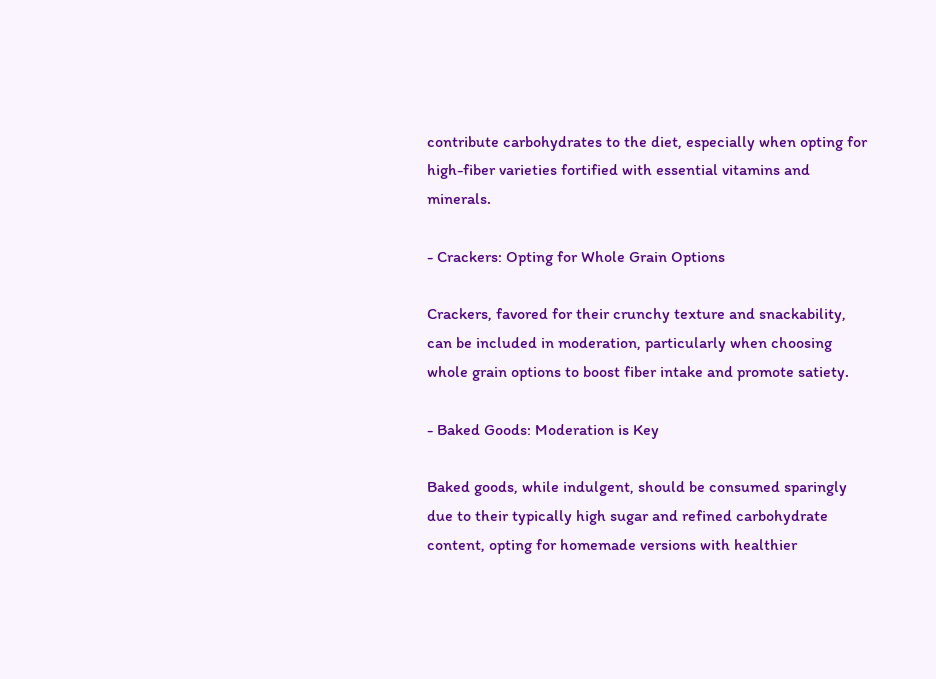contribute carbohydrates to the diet, especially when opting for high-fiber varieties fortified with essential vitamins and minerals.

- Crackers: Opting for Whole Grain Options

Crackers, favored for their crunchy texture and snackability, can be included in moderation, particularly when choosing whole grain options to boost fiber intake and promote satiety.

- Baked Goods: Moderation is Key

Baked goods, while indulgent, should be consumed sparingly due to their typically high sugar and refined carbohydrate content, opting for homemade versions with healthier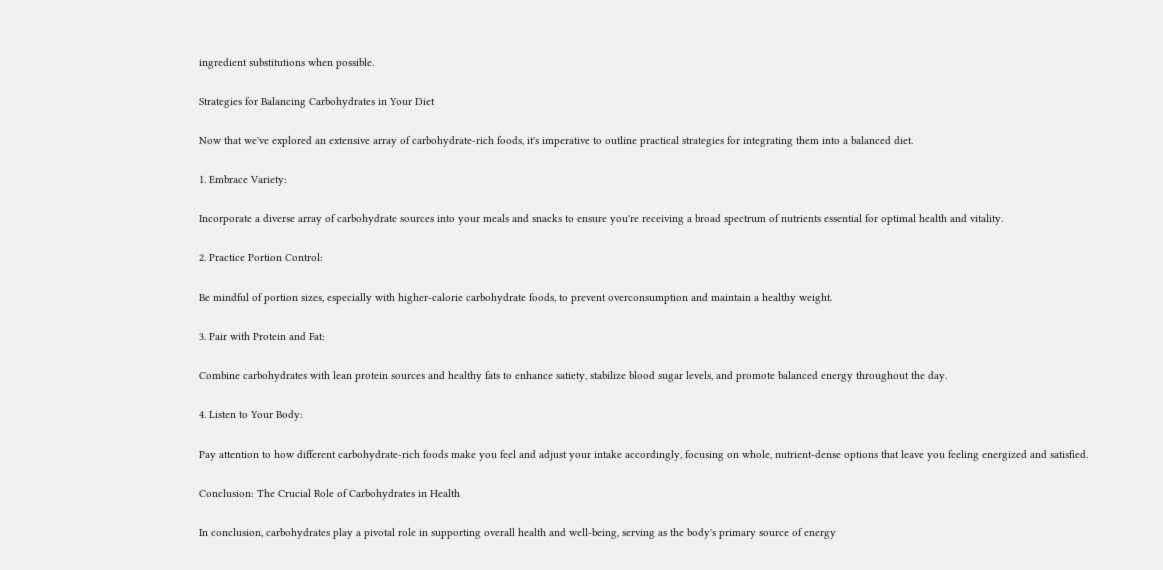ingredient substitutions when possible.

Strategies for Balancing Carbohydrates in Your Diet

Now that we've explored an extensive array of carbohydrate-rich foods, it's imperative to outline practical strategies for integrating them into a balanced diet.

1. Embrace Variety:

Incorporate a diverse array of carbohydrate sources into your meals and snacks to ensure you're receiving a broad spectrum of nutrients essential for optimal health and vitality.

2. Practice Portion Control:

Be mindful of portion sizes, especially with higher-calorie carbohydrate foods, to prevent overconsumption and maintain a healthy weight.

3. Pair with Protein and Fat:

Combine carbohydrates with lean protein sources and healthy fats to enhance satiety, stabilize blood sugar levels, and promote balanced energy throughout the day.

4. Listen to Your Body:

Pay attention to how different carbohydrate-rich foods make you feel and adjust your intake accordingly, focusing on whole, nutrient-dense options that leave you feeling energized and satisfied.

Conclusion: The Crucial Role of Carbohydrates in Health

In conclusion, carbohydrates play a pivotal role in supporting overall health and well-being, serving as the body's primary source of energy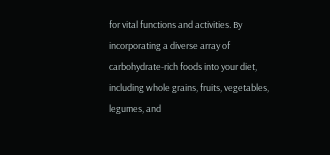for vital functions and activities. By incorporating a diverse array of carbohydrate-rich foods into your diet, including whole grains, fruits, vegetables, legumes, and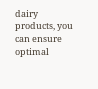dairy products, you can ensure optimal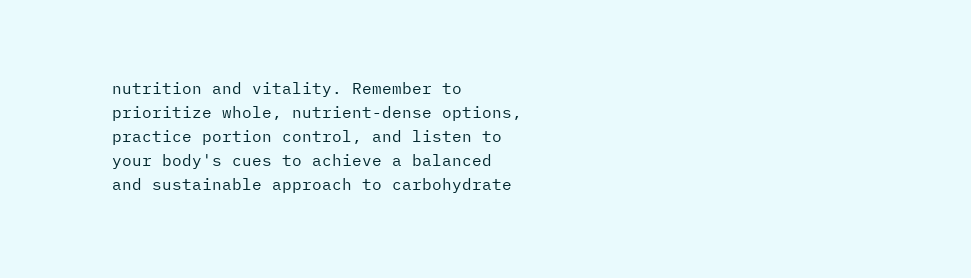nutrition and vitality. Remember to prioritize whole, nutrient-dense options, practice portion control, and listen to your body's cues to achieve a balanced and sustainable approach to carbohydrate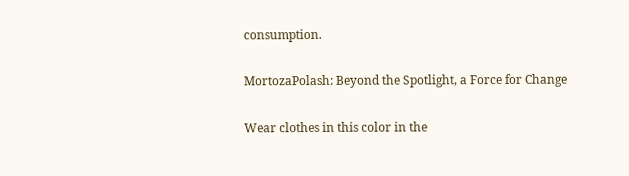consumption.

MortozaPolash: Beyond the Spotlight, a Force for Change

Wear clothes in this color in the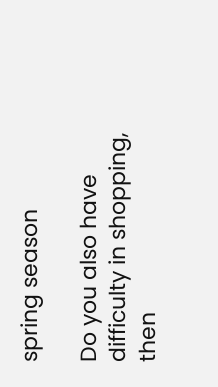spring season

Do you also have difficulty in shopping, then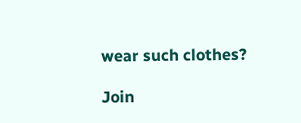wear such clothes?

Join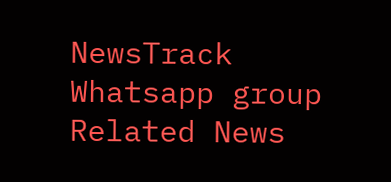NewsTrack Whatsapp group
Related News